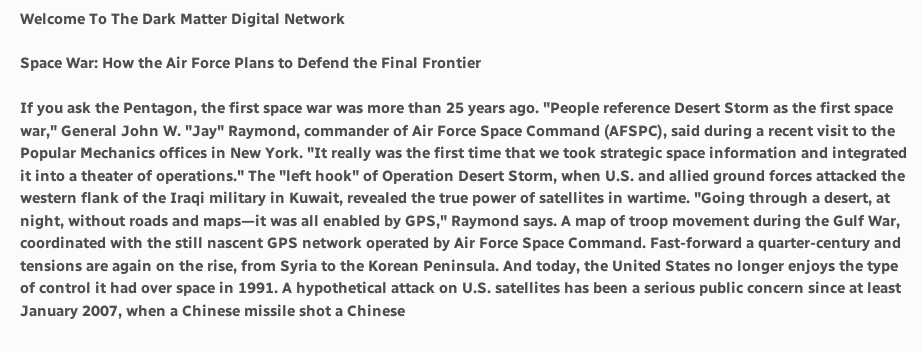Welcome To The Dark Matter Digital Network

Space War: How the Air Force Plans to Defend the Final Frontier

If you ask the Pentagon, the first space war was more than 25 years ago. "People reference Desert Storm as the first space war," General John W. "Jay" Raymond, commander of Air Force Space Command (AFSPC), said during a recent visit to the Popular Mechanics offices in New York. "It really was the first time that we took strategic space information and integrated it into a theater of operations." The "left hook" of Operation Desert Storm, when U.S. and allied ground forces attacked the western flank of the Iraqi military in Kuwait, revealed the true power of satellites in wartime. "Going through a desert, at night, without roads and maps—it was all enabled by GPS," Raymond says. A map of troop movement during the Gulf War, coordinated with the still nascent GPS network operated by Air Force Space Command. Fast-forward a quarter-century and tensions are again on the rise, from Syria to the Korean Peninsula. And today, the United States no longer enjoys the type of control it had over space in 1991. A hypothetical attack on U.S. satellites has been a serious public concern since at least January 2007, when a Chinese missile shot a Chinese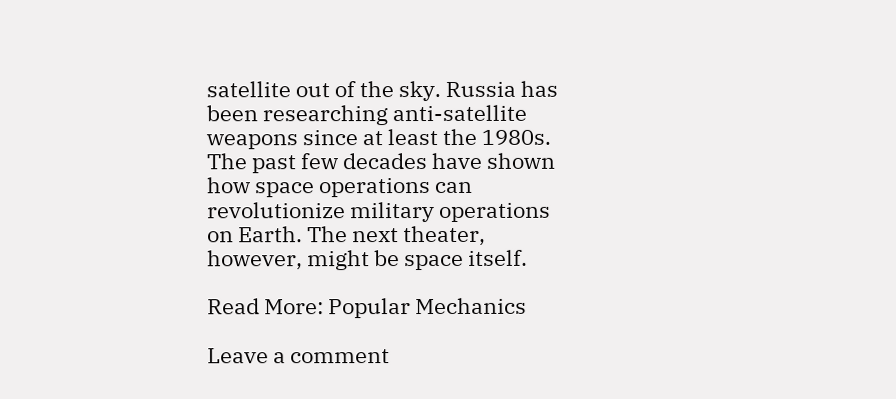satellite out of the sky. Russia has been researching anti-satellite weapons since at least the 1980s. The past few decades have shown how space operations can revolutionize military operations on Earth. The next theater, however, might be space itself.

Read More: Popular Mechanics

Leave a comment